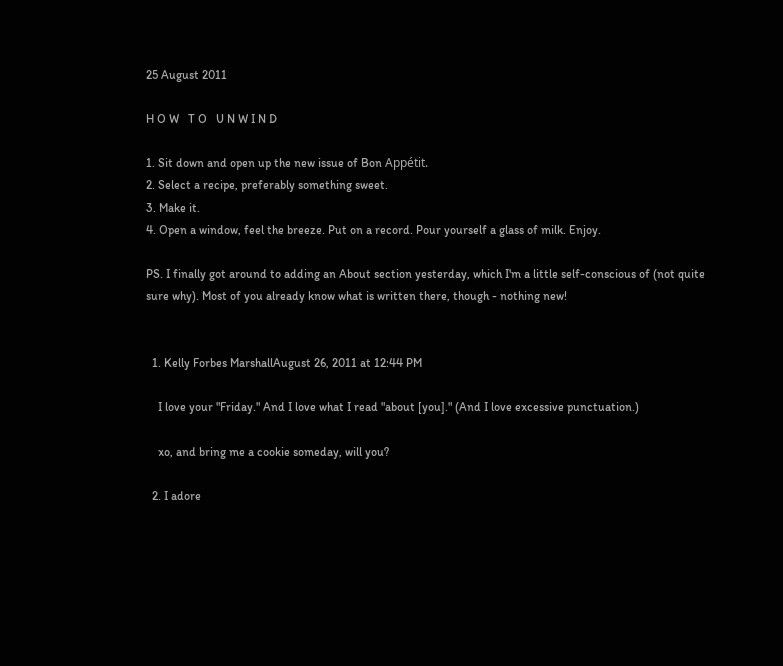25 August 2011

H O W   T O   U N W I N D

1. Sit down and open up the new issue of Bon Appétit.
2. Select a recipe, preferably something sweet.
3. Make it.
4. Open a window, feel the breeze. Put on a record. Pour yourself a glass of milk. Enjoy.

PS. I finally got around to adding an About section yesterday, which I'm a little self-conscious of (not quite sure why). Most of you already know what is written there, though - nothing new!


  1. Kelly Forbes MarshallAugust 26, 2011 at 12:44 PM

    I love your "Friday." And I love what I read "about [you]." (And I love excessive punctuation.)

    xo, and bring me a cookie someday, will you?

  2. I adore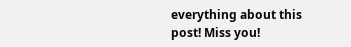everything about this post! Miss you!